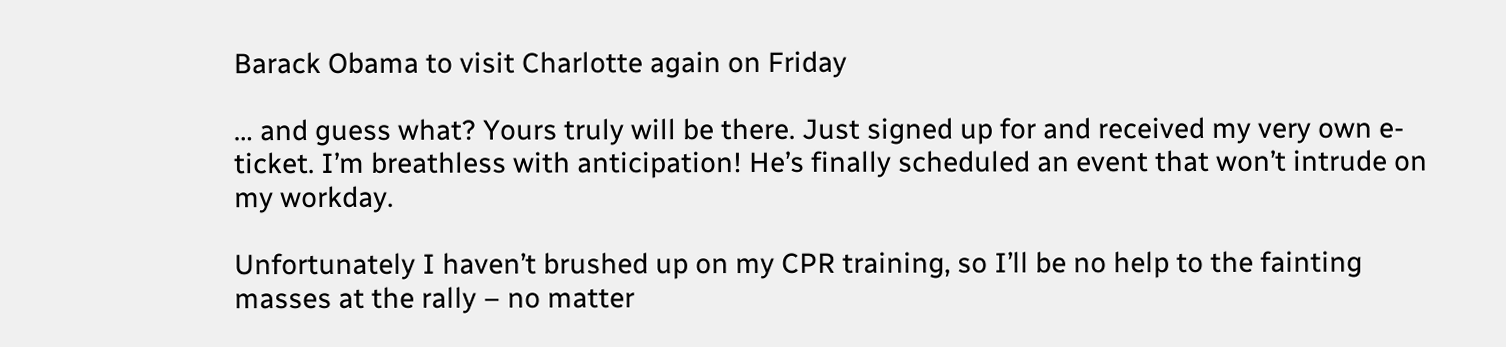Barack Obama to visit Charlotte again on Friday

… and guess what? Yours truly will be there. Just signed up for and received my very own e-ticket. I’m breathless with anticipation! He’s finally scheduled an event that won’t intrude on my workday.

Unfortunately I haven’t brushed up on my CPR training, so I’ll be no help to the fainting masses at the rally – no matter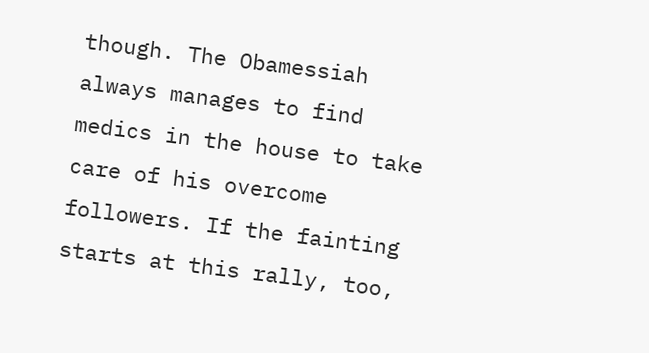though. The Obamessiah always manages to find medics in the house to take care of his overcome followers. If the fainting starts at this rally, too,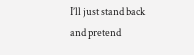I’ll just stand back and pretend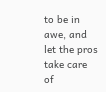to be in awe, and let the pros take care of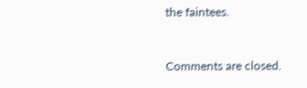the faintees.


Comments are closed.